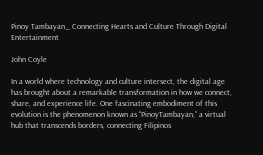Pinoy Tambayan_ Connecting Hearts and Culture Through Digital Entertainment

John Coyle

In a world where technology and culture intersect, the digital age has brought about a remarkable transformation in how we connect, share, and experience life. One fascinating embodiment of this evolution is the phenomenon known as “PinoyTambayan,” a virtual hub that transcends borders, connecting Filipinos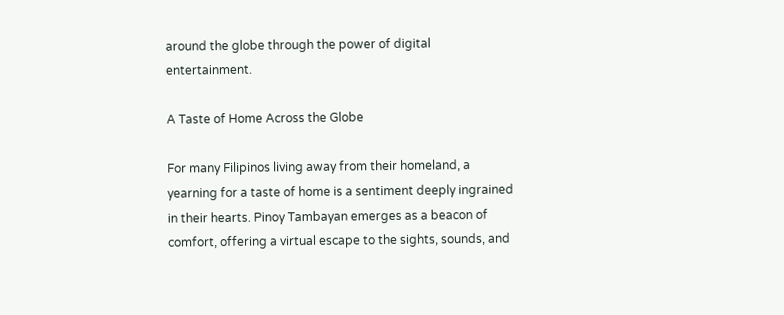around the globe through the power of digital entertainment.

A Taste of Home Across the Globe

For many Filipinos living away from their homeland, a yearning for a taste of home is a sentiment deeply ingrained in their hearts. Pinoy Tambayan emerges as a beacon of comfort, offering a virtual escape to the sights, sounds, and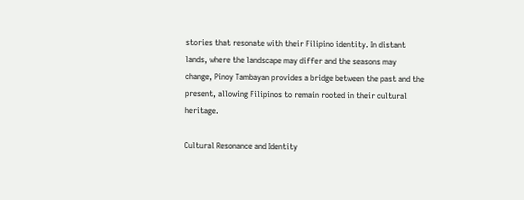stories that resonate with their Filipino identity. In distant lands, where the landscape may differ and the seasons may change, Pinoy Tambayan provides a bridge between the past and the present, allowing Filipinos to remain rooted in their cultural heritage.

Cultural Resonance and Identity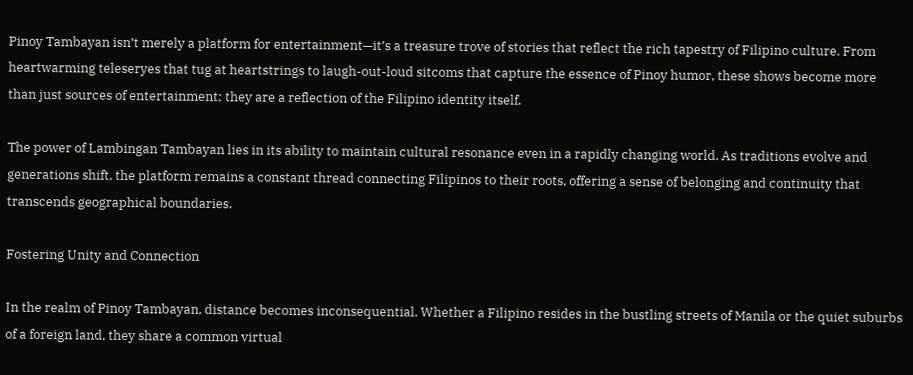Pinoy Tambayan isn’t merely a platform for entertainment—it’s a treasure trove of stories that reflect the rich tapestry of Filipino culture. From heartwarming teleseryes that tug at heartstrings to laugh-out-loud sitcoms that capture the essence of Pinoy humor, these shows become more than just sources of entertainment; they are a reflection of the Filipino identity itself.

The power of Lambingan Tambayan lies in its ability to maintain cultural resonance even in a rapidly changing world. As traditions evolve and generations shift, the platform remains a constant thread connecting Filipinos to their roots, offering a sense of belonging and continuity that transcends geographical boundaries.

Fostering Unity and Connection

In the realm of Pinoy Tambayan, distance becomes inconsequential. Whether a Filipino resides in the bustling streets of Manila or the quiet suburbs of a foreign land, they share a common virtual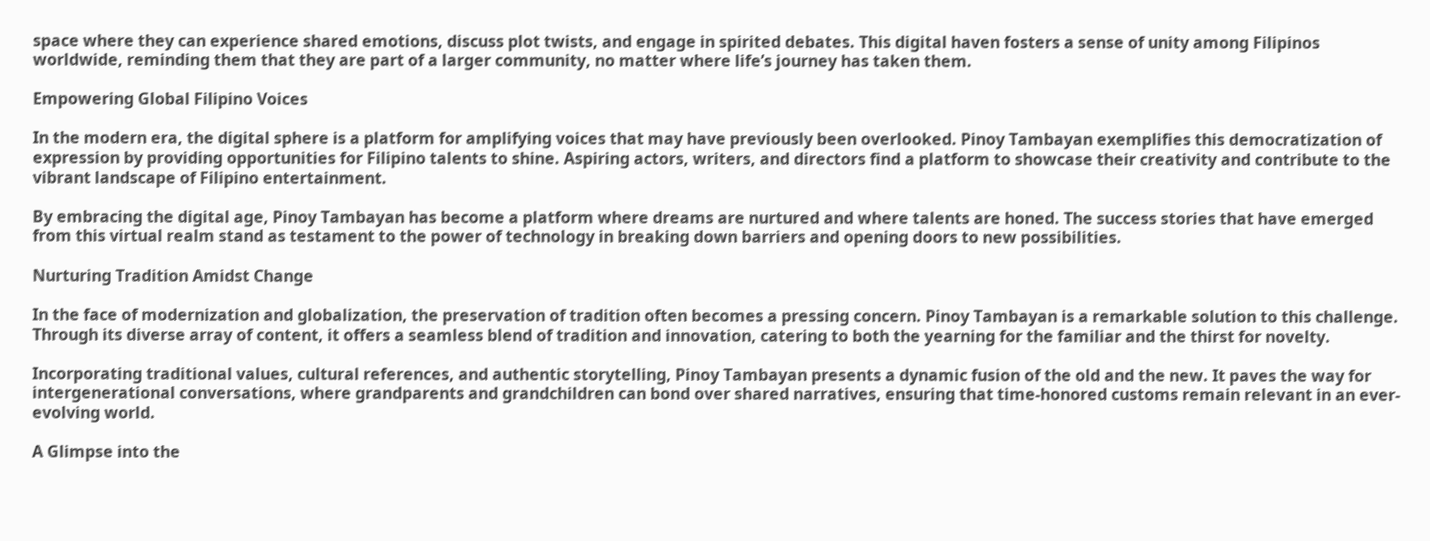space where they can experience shared emotions, discuss plot twists, and engage in spirited debates. This digital haven fosters a sense of unity among Filipinos worldwide, reminding them that they are part of a larger community, no matter where life’s journey has taken them.

Empowering Global Filipino Voices

In the modern era, the digital sphere is a platform for amplifying voices that may have previously been overlooked. Pinoy Tambayan exemplifies this democratization of expression by providing opportunities for Filipino talents to shine. Aspiring actors, writers, and directors find a platform to showcase their creativity and contribute to the vibrant landscape of Filipino entertainment.

By embracing the digital age, Pinoy Tambayan has become a platform where dreams are nurtured and where talents are honed. The success stories that have emerged from this virtual realm stand as testament to the power of technology in breaking down barriers and opening doors to new possibilities.

Nurturing Tradition Amidst Change

In the face of modernization and globalization, the preservation of tradition often becomes a pressing concern. Pinoy Tambayan is a remarkable solution to this challenge. Through its diverse array of content, it offers a seamless blend of tradition and innovation, catering to both the yearning for the familiar and the thirst for novelty.

Incorporating traditional values, cultural references, and authentic storytelling, Pinoy Tambayan presents a dynamic fusion of the old and the new. It paves the way for intergenerational conversations, where grandparents and grandchildren can bond over shared narratives, ensuring that time-honored customs remain relevant in an ever-evolving world.

A Glimpse into the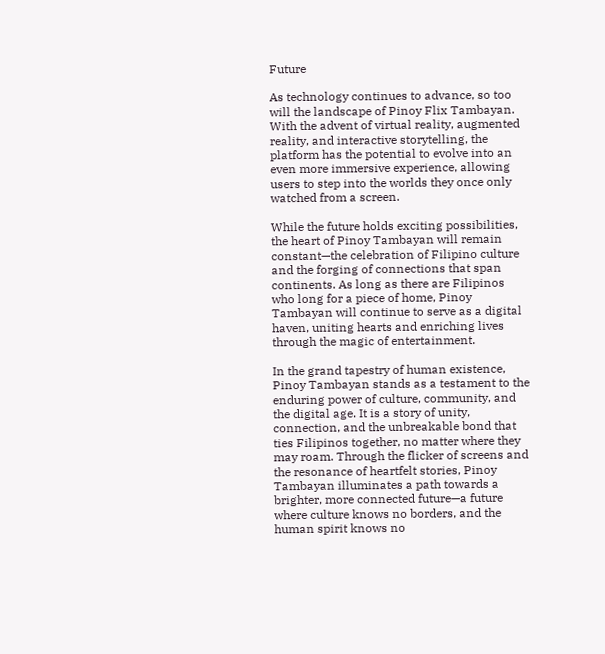Future

As technology continues to advance, so too will the landscape of Pinoy Flix Tambayan. With the advent of virtual reality, augmented reality, and interactive storytelling, the platform has the potential to evolve into an even more immersive experience, allowing users to step into the worlds they once only watched from a screen.

While the future holds exciting possibilities, the heart of Pinoy Tambayan will remain constant—the celebration of Filipino culture and the forging of connections that span continents. As long as there are Filipinos who long for a piece of home, Pinoy Tambayan will continue to serve as a digital haven, uniting hearts and enriching lives through the magic of entertainment.

In the grand tapestry of human existence, Pinoy Tambayan stands as a testament to the enduring power of culture, community, and the digital age. It is a story of unity, connection, and the unbreakable bond that ties Filipinos together, no matter where they may roam. Through the flicker of screens and the resonance of heartfelt stories, Pinoy Tambayan illuminates a path towards a brighter, more connected future—a future where culture knows no borders, and the human spirit knows no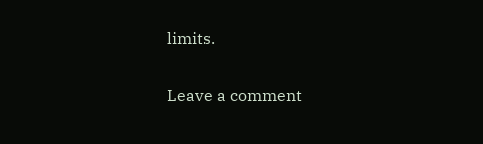limits.

Leave a comment